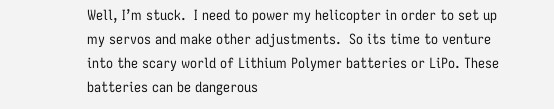Well, I’m stuck.  I need to power my helicopter in order to set up my servos and make other adjustments.  So its time to venture into the scary world of Lithium Polymer batteries or LiPo. These batteries can be dangerous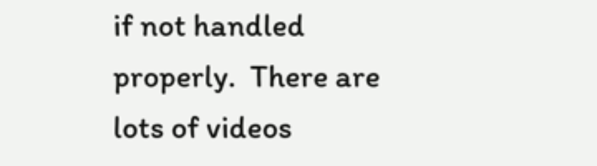if not handled properly.  There are lots of videos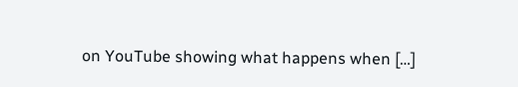on YouTube showing what happens when […]